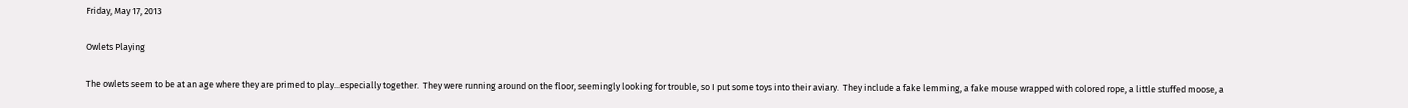Friday, May 17, 2013

Owlets Playing

The owlets seem to be at an age where they are primed to play...especially together.  They were running around on the floor, seemingly looking for trouble, so I put some toys into their aviary.  They include a fake lemming, a fake mouse wrapped with colored rope, a little stuffed moose, a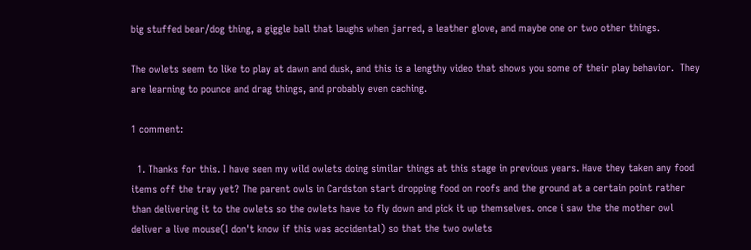big stuffed bear/dog thing, a giggle ball that laughs when jarred, a leather glove, and maybe one or two other things.

The owlets seem to like to play at dawn and dusk, and this is a lengthy video that shows you some of their play behavior.  They are learning to pounce and drag things, and probably even caching.

1 comment:

  1. Thanks for this. I have seen my wild owlets doing similar things at this stage in previous years. Have they taken any food items off the tray yet? The parent owls in Cardston start dropping food on roofs and the ground at a certain point rather than delivering it to the owlets so the owlets have to fly down and pick it up themselves. once i saw the the mother owl deliver a live mouse(I don't know if this was accidental) so that the two owlets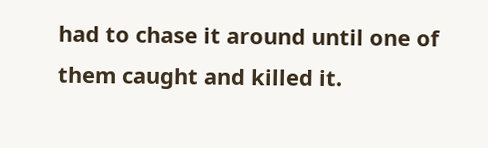had to chase it around until one of them caught and killed it.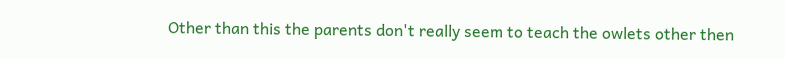Other than this the parents don't really seem to teach the owlets other then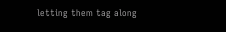letting them tag along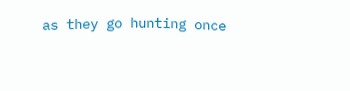as they go hunting once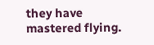they have mastered flying.